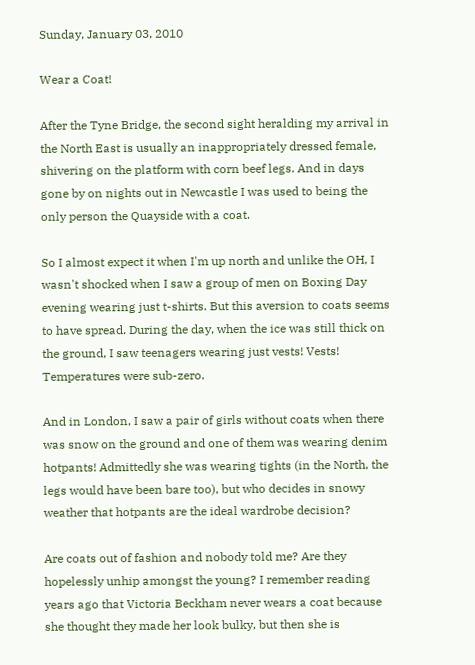Sunday, January 03, 2010

Wear a Coat!

After the Tyne Bridge, the second sight heralding my arrival in the North East is usually an inappropriately dressed female, shivering on the platform with corn beef legs. And in days gone by on nights out in Newcastle I was used to being the only person the Quayside with a coat.

So I almost expect it when I'm up north and unlike the OH, I wasn't shocked when I saw a group of men on Boxing Day evening wearing just t-shirts. But this aversion to coats seems to have spread. During the day, when the ice was still thick on the ground, I saw teenagers wearing just vests! Vests! Temperatures were sub-zero.

And in London, I saw a pair of girls without coats when there was snow on the ground and one of them was wearing denim hotpants! Admittedly she was wearing tights (in the North, the legs would have been bare too), but who decides in snowy weather that hotpants are the ideal wardrobe decision?

Are coats out of fashion and nobody told me? Are they hopelessly unhip amongst the young? I remember reading years ago that Victoria Beckham never wears a coat because she thought they made her look bulky, but then she is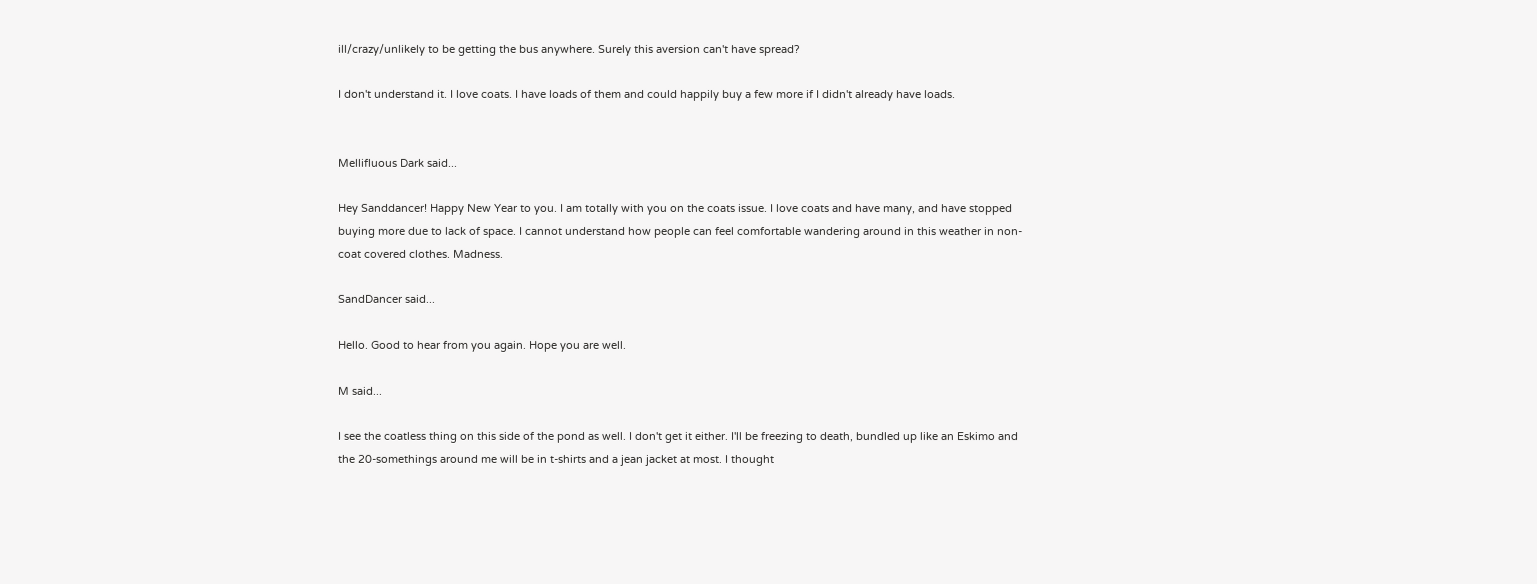ill/crazy/unlikely to be getting the bus anywhere. Surely this aversion can't have spread?

I don't understand it. I love coats. I have loads of them and could happily buy a few more if I didn't already have loads.


Mellifluous Dark said...

Hey Sanddancer! Happy New Year to you. I am totally with you on the coats issue. I love coats and have many, and have stopped buying more due to lack of space. I cannot understand how people can feel comfortable wandering around in this weather in non-coat covered clothes. Madness.

SandDancer said...

Hello. Good to hear from you again. Hope you are well.

M said...

I see the coatless thing on this side of the pond as well. I don't get it either. I'll be freezing to death, bundled up like an Eskimo and the 20-somethings around me will be in t-shirts and a jean jacket at most. I thought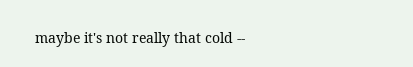maybe it's not really that cold --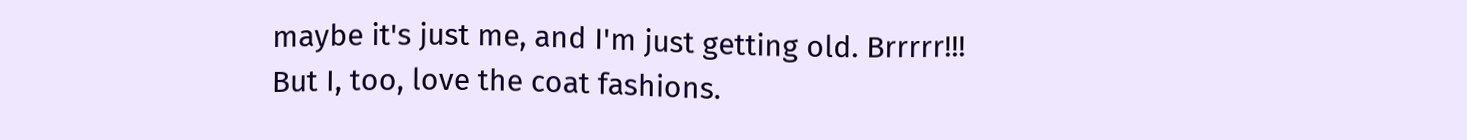maybe it's just me, and I'm just getting old. Brrrrr!!! But I, too, love the coat fashions.